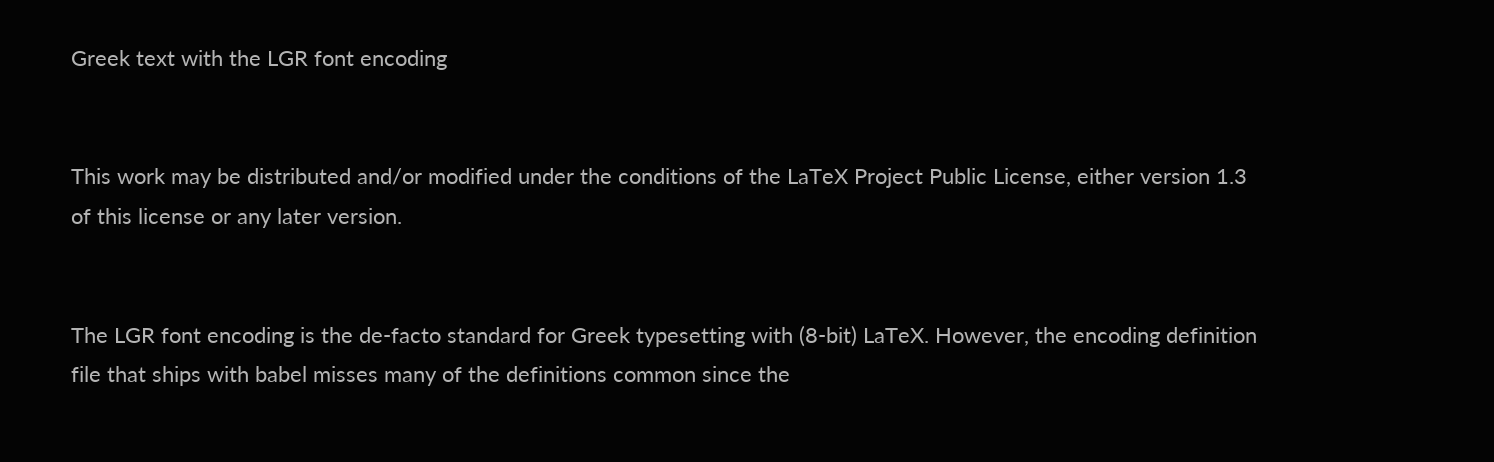Greek text with the LGR font encoding


This work may be distributed and/or modified under the conditions of the LaTeX Project Public License, either version 1.3 of this license or any later version.


The LGR font encoding is the de-facto standard for Greek typesetting with (8-bit) LaTeX. However, the encoding definition file that ships with babel misses many of the definitions common since the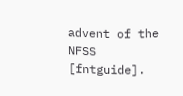advent of the NFSS [fntguide].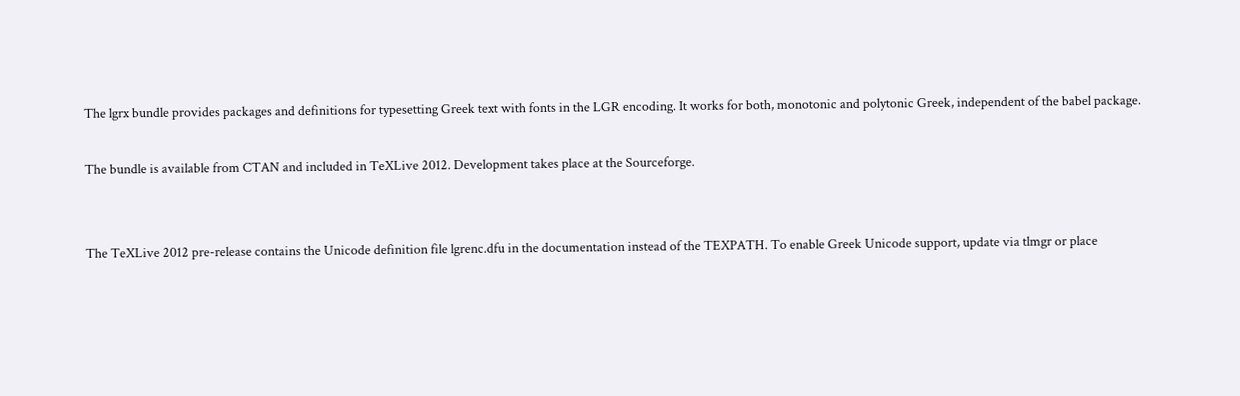The lgrx bundle provides packages and definitions for typesetting Greek text with fonts in the LGR encoding. It works for both, monotonic and polytonic Greek, independent of the babel package.

The bundle is available from CTAN and included in TeXLive 2012. Development takes place at the Sourceforge.


The TeXLive 2012 pre-release contains the Unicode definition file lgrenc.dfu in the documentation instead of the TEXPATH. To enable Greek Unicode support, update via tlmgr or place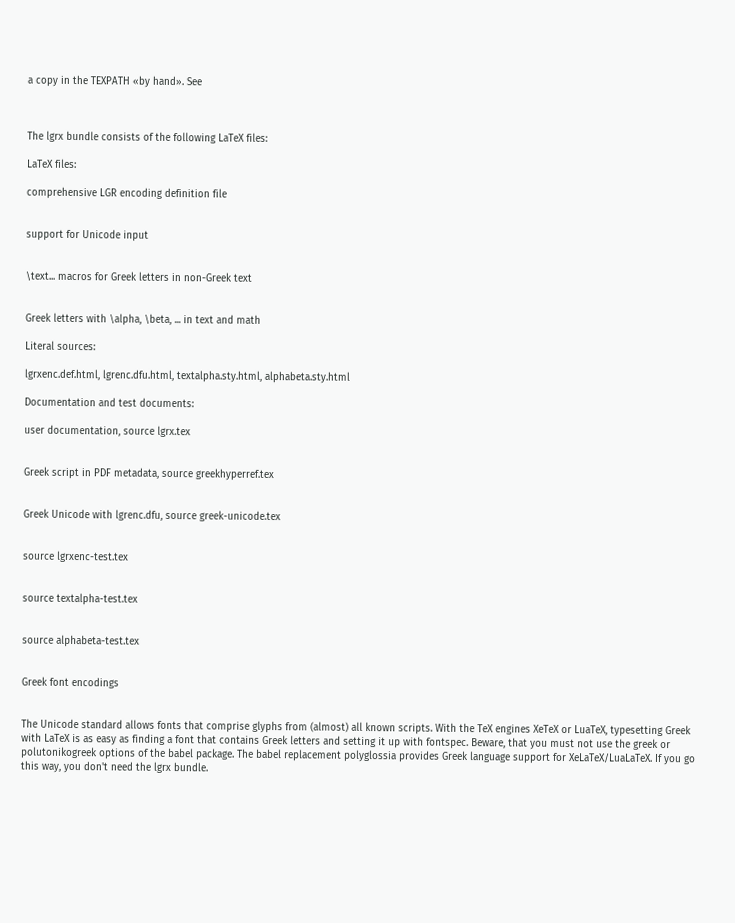a copy in the TEXPATH «by hand». See



The lgrx bundle consists of the following LaTeX files:

LaTeX files:

comprehensive LGR encoding definition file


support for Unicode input


\text... macros for Greek letters in non-Greek text


Greek letters with \alpha, \beta, ... in text and math

Literal sources:

lgrxenc.def.html, lgrenc.dfu.html, textalpha.sty.html, alphabeta.sty.html

Documentation and test documents:

user documentation, source lgrx.tex


Greek script in PDF metadata, source greekhyperref.tex


Greek Unicode with lgrenc.dfu, source greek-unicode.tex


source lgrxenc-test.tex


source textalpha-test.tex


source alphabeta-test.tex


Greek font encodings


The Unicode standard allows fonts that comprise glyphs from (almost) all known scripts. With the TeX engines XeTeX or LuaTeX, typesetting Greek with LaTeX is as easy as finding a font that contains Greek letters and setting it up with fontspec. Beware, that you must not use the greek or polutonikogreek options of the babel package. The babel replacement polyglossia provides Greek language support for XeLaTeX/LuaLaTeX. If you go this way, you don't need the lgrx bundle.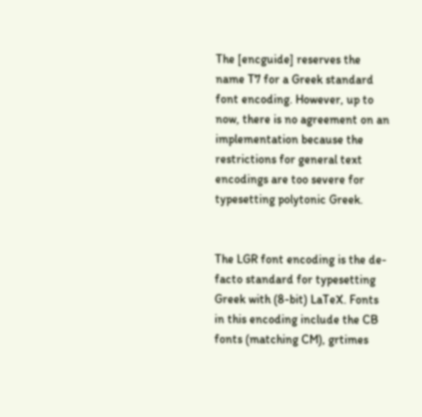The [encguide] reserves the name T7 for a Greek standard font encoding. However, up to now, there is no agreement on an implementation because the restrictions for general text encodings are too severe for typesetting polytonic Greek.


The LGR font encoding is the de-facto standard for typesetting Greek with (8-bit) LaTeX. Fonts in this encoding include the CB fonts (matching CM), grtimes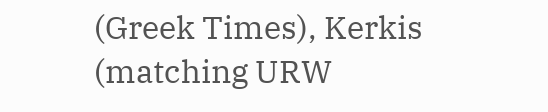(Greek Times), Kerkis (matching URW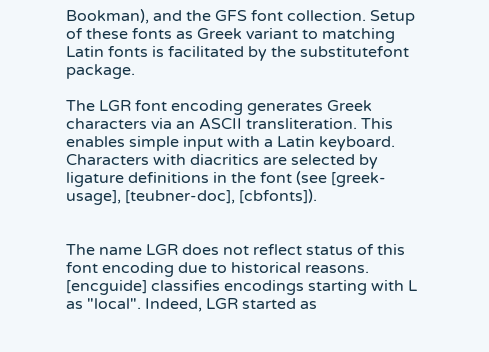Bookman), and the GFS font collection. Setup of these fonts as Greek variant to matching Latin fonts is facilitated by the substitutefont package.

The LGR font encoding generates Greek characters via an ASCII transliteration. This enables simple input with a Latin keyboard. Characters with diacritics are selected by ligature definitions in the font (see [greek-usage], [teubner-doc], [cbfonts]).


The name LGR does not reflect status of this font encoding due to historical reasons. [encguide] classifies encodings starting with L as "local". Indeed, LGR started as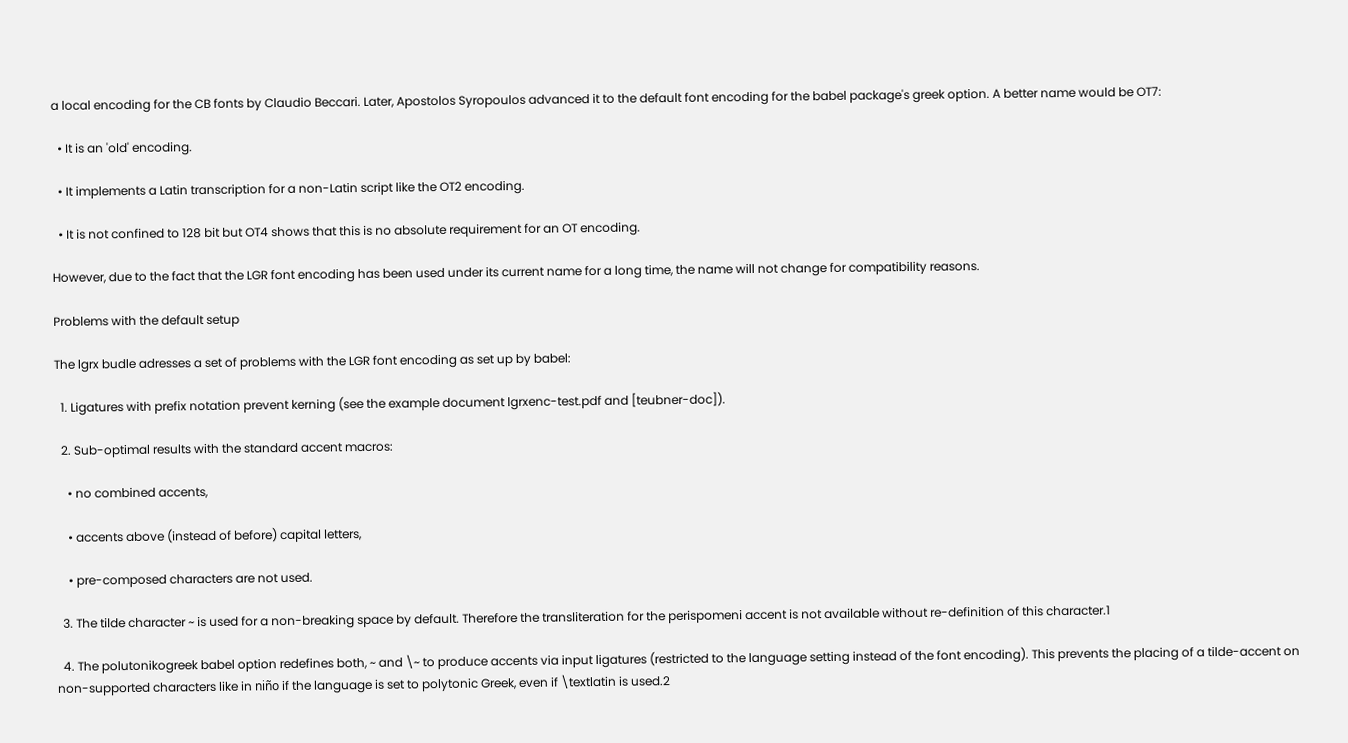a local encoding for the CB fonts by Claudio Beccari. Later, Apostolos Syropoulos advanced it to the default font encoding for the babel package's greek option. A better name would be OT7:

  • It is an 'old' encoding.

  • It implements a Latin transcription for a non-Latin script like the OT2 encoding.

  • It is not confined to 128 bit but OT4 shows that this is no absolute requirement for an OT encoding.

However, due to the fact that the LGR font encoding has been used under its current name for a long time, the name will not change for compatibility reasons.

Problems with the default setup

The lgrx budle adresses a set of problems with the LGR font encoding as set up by babel:

  1. Ligatures with prefix notation prevent kerning (see the example document lgrxenc-test.pdf and [teubner-doc]).

  2. Sub-optimal results with the standard accent macros:

    • no combined accents,

    • accents above (instead of before) capital letters,

    • pre-composed characters are not used.

  3. The tilde character ~ is used for a non-breaking space by default. Therefore the transliteration for the perispomeni accent is not available without re-definition of this character.1

  4. The polutonikogreek babel option redefines both, ~ and \~ to produce accents via input ligatures (restricted to the language setting instead of the font encoding). This prevents the placing of a tilde-accent on non-supported characters like in niño if the language is set to polytonic Greek, even if \textlatin is used.2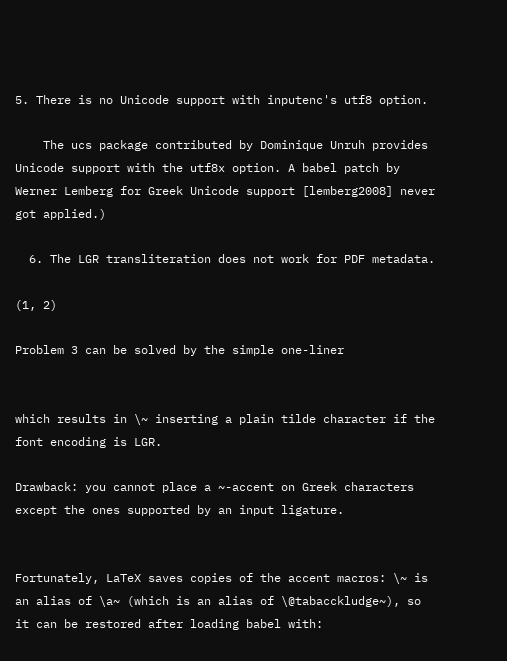5. There is no Unicode support with inputenc's utf8 option.

    The ucs package contributed by Dominique Unruh provides Unicode support with the utf8x option. A babel patch by Werner Lemberg for Greek Unicode support [lemberg2008] never got applied.)

  6. The LGR transliteration does not work for PDF metadata.

(1, 2)

Problem 3 can be solved by the simple one-liner


which results in \~ inserting a plain tilde character if the font encoding is LGR.

Drawback: you cannot place a ~-accent on Greek characters except the ones supported by an input ligature.


Fortunately, LaTeX saves copies of the accent macros: \~ is an alias of \a~ (which is an alias of \@tabacckludge~), so it can be restored after loading babel with: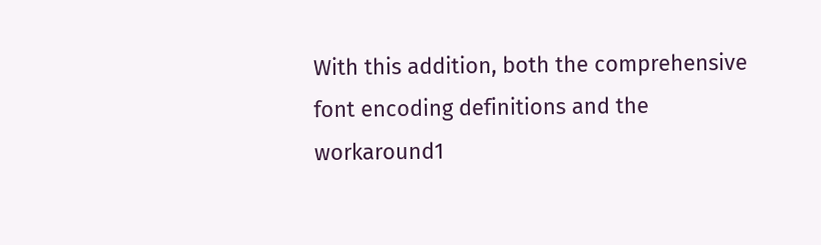With this addition, both the comprehensive font encoding definitions and the workaround1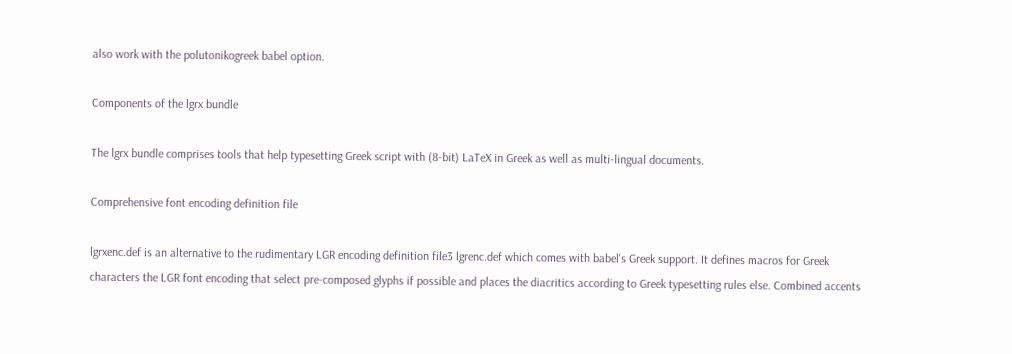also work with the polutonikogreek babel option.

Components of the lgrx bundle

The lgrx bundle comprises tools that help typesetting Greek script with (8-bit) LaTeX in Greek as well as multi-lingual documents.

Comprehensive font encoding definition file

lgrxenc.def is an alternative to the rudimentary LGR encoding definition file3 lgrenc.def which comes with babel's Greek support. It defines macros for Greek characters the LGR font encoding that select pre-composed glyphs if possible and places the diacritics according to Greek typesetting rules else. Combined accents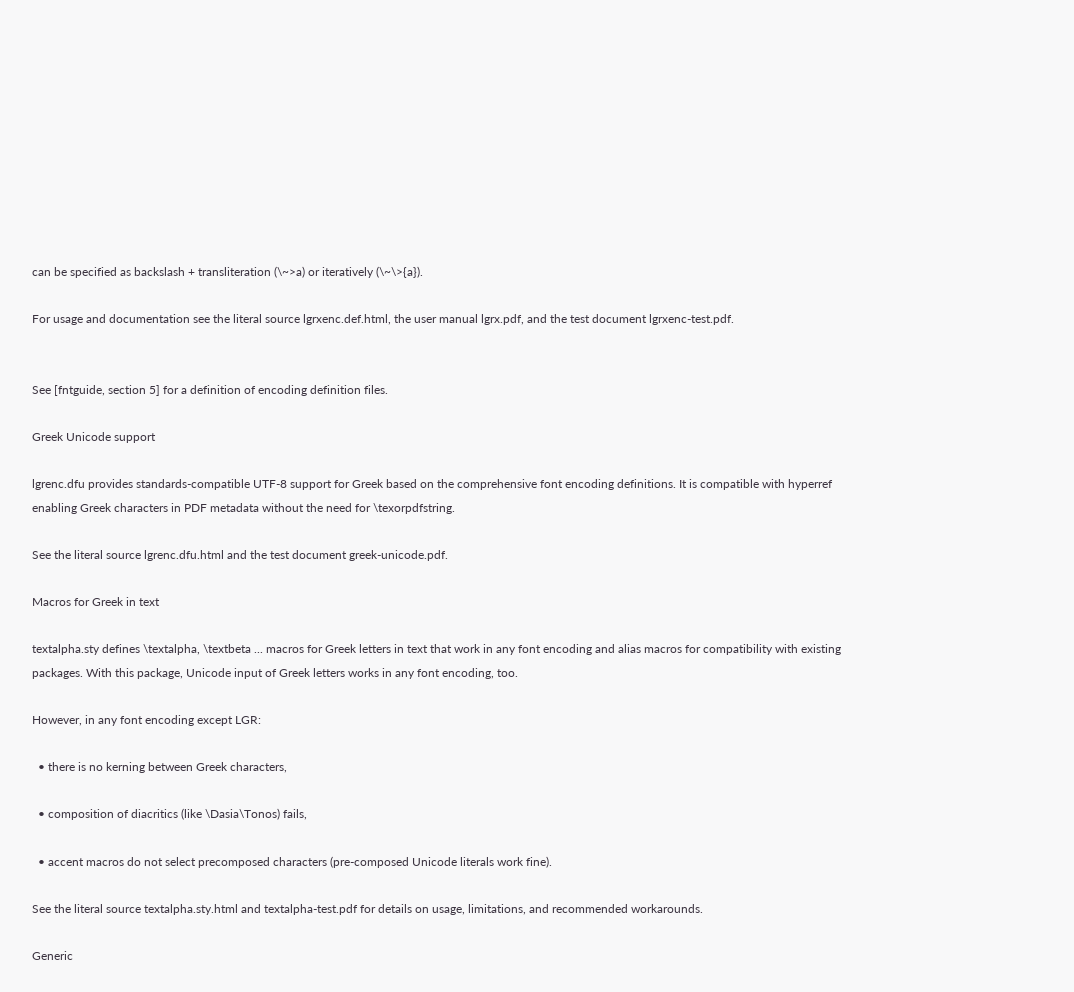can be specified as backslash + transliteration (\~>a) or iteratively (\~\>{a}).

For usage and documentation see the literal source lgrxenc.def.html, the user manual lgrx.pdf, and the test document lgrxenc-test.pdf.


See [fntguide, section 5] for a definition of encoding definition files.

Greek Unicode support

lgrenc.dfu provides standards-compatible UTF-8 support for Greek based on the comprehensive font encoding definitions. It is compatible with hyperref enabling Greek characters in PDF metadata without the need for \texorpdfstring.

See the literal source lgrenc.dfu.html and the test document greek-unicode.pdf.

Macros for Greek in text

textalpha.sty defines \textalpha, \textbeta ... macros for Greek letters in text that work in any font encoding and alias macros for compatibility with existing packages. With this package, Unicode input of Greek letters works in any font encoding, too.

However, in any font encoding except LGR:

  • there is no kerning between Greek characters,

  • composition of diacritics (like \Dasia\Tonos) fails,

  • accent macros do not select precomposed characters (pre-composed Unicode literals work fine).

See the literal source textalpha.sty.html and textalpha-test.pdf for details on usage, limitations, and recommended workarounds.

Generic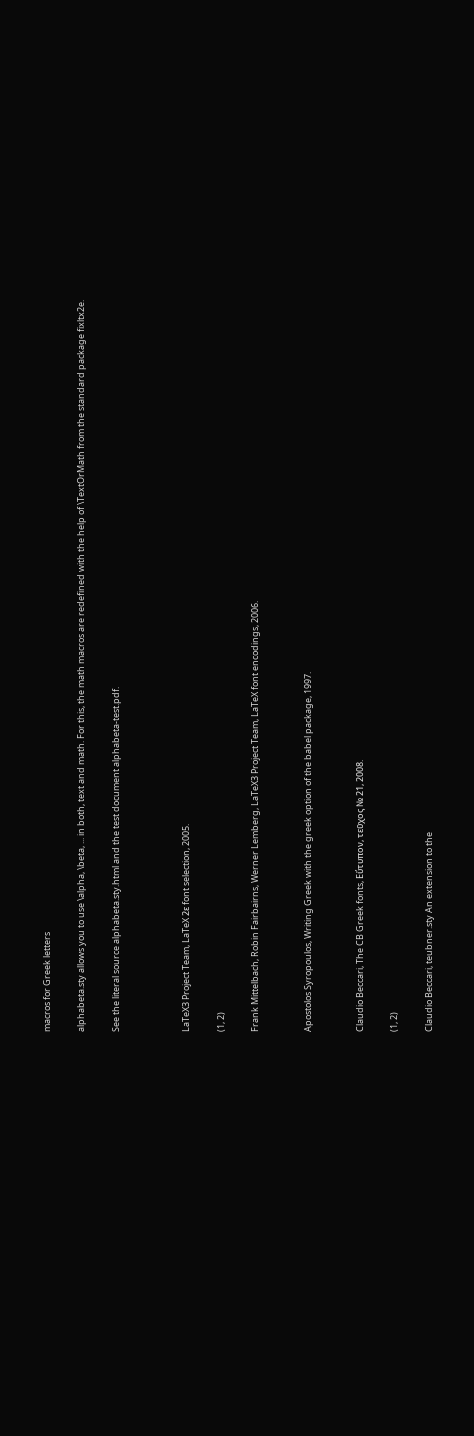macros for Greek letters

alphabeta.sty allows you to use \alpha, \beta, ... in both, text and math. For this, the math macros are redefined with the help of \TextOrMath from the standard package fixltx2e.

See the literal source alphabeta.sty.html and the test document alphabeta-test.pdf.



LaTeX3 Project Team, LaTeX 2ε font selection, 2005.

(1, 2)

Frank Mittelbach, Robin Fairbairns, Werner Lemberg, LaTeX3 Project Team, LaTeX font encodings, 2006.


Apostolos Syropoulos, Writing Greek with the greek option of the babel package, 1997.


Claudio Beccari, The CB Greek fonts, Εὔτυπον, τεῦχος № 21, 2008.

(1, 2)

Claudio Beccari, teubner.sty An extension to the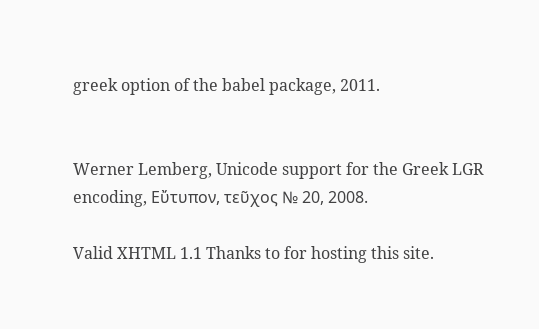greek option of the babel package, 2011.


Werner Lemberg, Unicode support for the Greek LGR encoding, Εὔτυπον, τεῦχος № 20, 2008.

Valid XHTML 1.1 Thanks to for hosting this site.